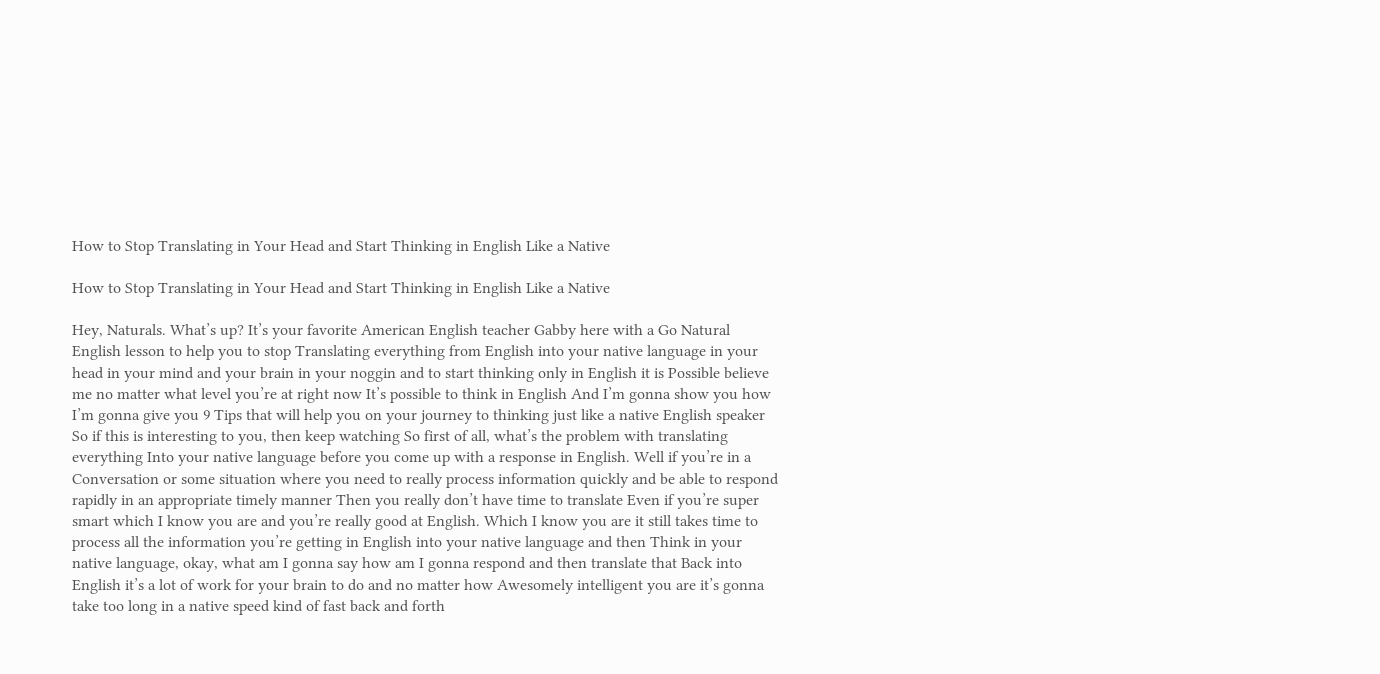How to Stop Translating in Your Head and Start Thinking in English Like a Native

How to Stop Translating in Your Head and Start Thinking in English Like a Native

Hey, Naturals. What’s up? It’s your favorite American English teacher Gabby here with a Go Natural English lesson to help you to stop Translating everything from English into your native language in your head in your mind and your brain in your noggin and to start thinking only in English it is Possible believe me no matter what level you’re at right now It’s possible to think in English And I’m gonna show you how I’m gonna give you 9 Tips that will help you on your journey to thinking just like a native English speaker So if this is interesting to you, then keep watching So first of all, what’s the problem with translating everything Into your native language before you come up with a response in English. Well if you’re in a Conversation or some situation where you need to really process information quickly and be able to respond rapidly in an appropriate timely manner Then you really don’t have time to translate Even if you’re super smart which I know you are and you’re really good at English. Which I know you are it still takes time to process all the information you’re getting in English into your native language and then Think in your native language, okay, what am I gonna say how am I gonna respond and then translate that Back into English it’s a lot of work for your brain to do and no matter how Awesomely intelligent you are it’s gonna take too long in a native speed kind of fast back and forth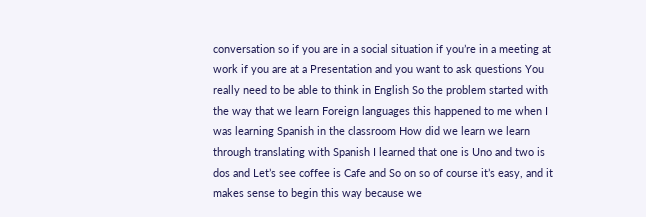conversation so if you are in a social situation if you’re in a meeting at work if you are at a Presentation and you want to ask questions You really need to be able to think in English So the problem started with the way that we learn Foreign languages this happened to me when I was learning Spanish in the classroom How did we learn we learn through translating with Spanish I learned that one is Uno and two is dos and Let’s see coffee is Cafe and So on so of course it’s easy, and it makes sense to begin this way because we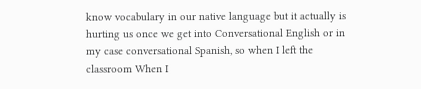know vocabulary in our native language but it actually is hurting us once we get into Conversational English or in my case conversational Spanish, so when I left the classroom When I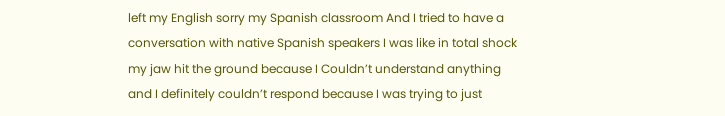left my English sorry my Spanish classroom And I tried to have a conversation with native Spanish speakers I was like in total shock my jaw hit the ground because I Couldn’t understand anything and I definitely couldn’t respond because I was trying to just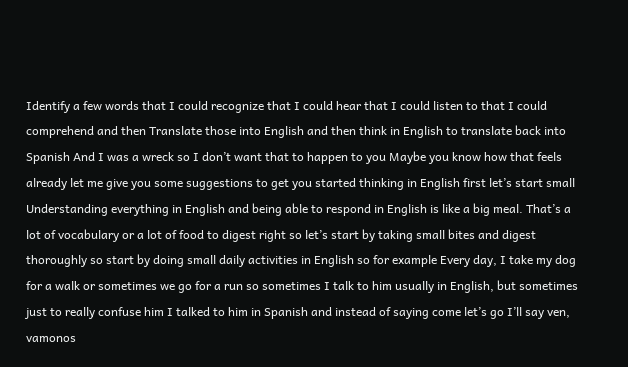Identify a few words that I could recognize that I could hear that I could listen to that I could comprehend and then Translate those into English and then think in English to translate back into Spanish And I was a wreck so I don’t want that to happen to you Maybe you know how that feels already let me give you some suggestions to get you started thinking in English first let’s start small Understanding everything in English and being able to respond in English is like a big meal. That’s a lot of vocabulary or a lot of food to digest right so let’s start by taking small bites and digest thoroughly so start by doing small daily activities in English so for example Every day, I take my dog for a walk or sometimes we go for a run so sometimes I talk to him usually in English, but sometimes just to really confuse him I talked to him in Spanish and instead of saying come let’s go I’ll say ven, vamonos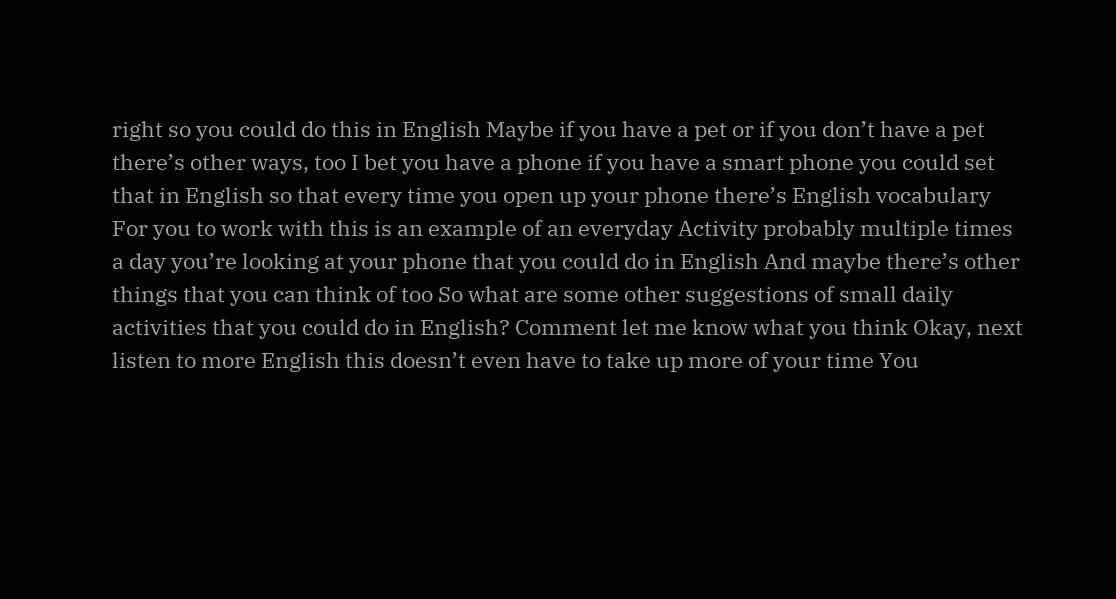right so you could do this in English Maybe if you have a pet or if you don’t have a pet there’s other ways, too I bet you have a phone if you have a smart phone you could set that in English so that every time you open up your phone there’s English vocabulary For you to work with this is an example of an everyday Activity probably multiple times a day you’re looking at your phone that you could do in English And maybe there’s other things that you can think of too So what are some other suggestions of small daily activities that you could do in English? Comment let me know what you think Okay, next listen to more English this doesn’t even have to take up more of your time You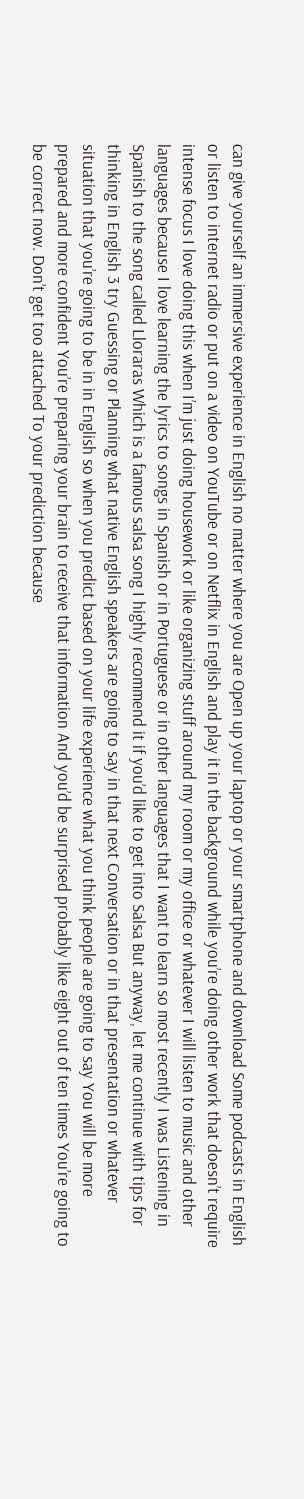can give yourself an immersive experience in English no matter where you are Open up your laptop or your smartphone and download Some podcasts in English or listen to internet radio or put on a video on YouTube or on Netflix in English and play it in the background while you’re doing other work that doesn’t require intense focus I love doing this when I’m just doing housework or like organizing stuff around my room or my office or whatever I will listen to music and other languages because I love learning the lyrics to songs in Spanish or in Portuguese or in other languages that I want to learn so most recently I was Listening in Spanish to the song called Lloraras Which is a famous salsa song I highly recommend it if you’d like to get into Salsa But anyway, let me continue with tips for thinking in English 3 try Guessing or Planning what native English speakers are going to say in that next Conversation or in that presentation or whatever situation that you’re going to be in in English so when you predict based on your life experience what you think people are going to say You will be more prepared and more confident You’re preparing your brain to receive that information And you’d be surprised probably like eight out of ten times You’re going to be correct now. Don’t get too attached To your prediction because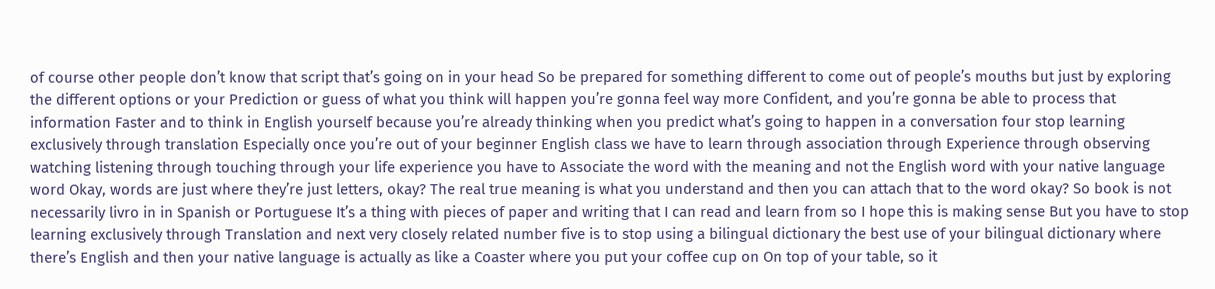of course other people don’t know that script that’s going on in your head So be prepared for something different to come out of people’s mouths but just by exploring the different options or your Prediction or guess of what you think will happen you’re gonna feel way more Confident, and you’re gonna be able to process that information Faster and to think in English yourself because you’re already thinking when you predict what’s going to happen in a conversation four stop learning exclusively through translation Especially once you’re out of your beginner English class we have to learn through association through Experience through observing watching listening through touching through your life experience you have to Associate the word with the meaning and not the English word with your native language word Okay, words are just where they’re just letters, okay? The real true meaning is what you understand and then you can attach that to the word okay? So book is not necessarily livro in in Spanish or Portuguese It’s a thing with pieces of paper and writing that I can read and learn from so I hope this is making sense But you have to stop learning exclusively through Translation and next very closely related number five is to stop using a bilingual dictionary the best use of your bilingual dictionary where there’s English and then your native language is actually as like a Coaster where you put your coffee cup on On top of your table, so it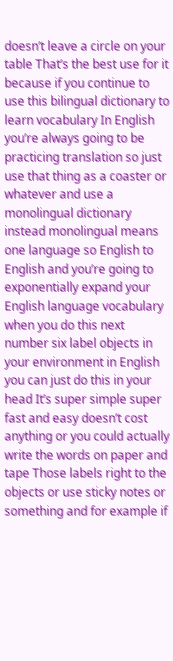doesn’t leave a circle on your table That’s the best use for it because if you continue to use this bilingual dictionary to learn vocabulary In English you’re always going to be practicing translation so just use that thing as a coaster or whatever and use a monolingual dictionary instead monolingual means one language so English to English and you’re going to exponentially expand your English language vocabulary when you do this next number six label objects in your environment in English you can just do this in your head It’s super simple super fast and easy doesn’t cost anything or you could actually write the words on paper and tape Those labels right to the objects or use sticky notes or something and for example if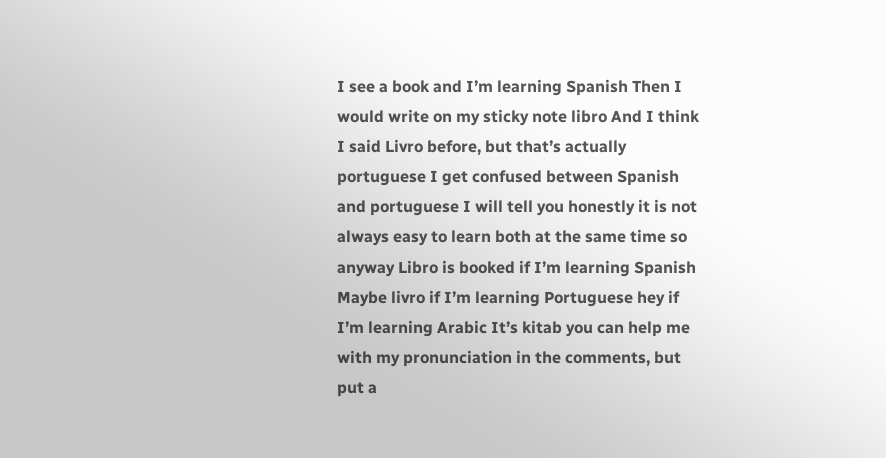I see a book and I’m learning Spanish Then I would write on my sticky note libro And I think I said Livro before, but that’s actually portuguese I get confused between Spanish and portuguese I will tell you honestly it is not always easy to learn both at the same time so anyway Libro is booked if I’m learning Spanish Maybe livro if I’m learning Portuguese hey if I’m learning Arabic It’s kitab you can help me with my pronunciation in the comments, but put a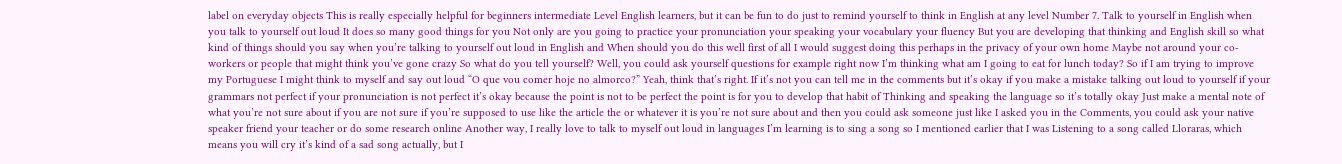label on everyday objects This is really especially helpful for beginners intermediate Level English learners, but it can be fun to do just to remind yourself to think in English at any level Number 7. Talk to yourself in English when you talk to yourself out loud It does so many good things for you Not only are you going to practice your pronunciation your speaking your vocabulary your fluency But you are developing that thinking and English skill so what kind of things should you say when you’re talking to yourself out loud in English and When should you do this well first of all I would suggest doing this perhaps in the privacy of your own home Maybe not around your co-workers or people that might think you’ve gone crazy So what do you tell yourself? Well, you could ask yourself questions for example right now I’m thinking what am I going to eat for lunch today? So if I am trying to improve my Portuguese I might think to myself and say out loud “O que vou comer hoje no almorco?” Yeah, think that’s right. If it’s not you can tell me in the comments but it’s okay if you make a mistake talking out loud to yourself if your grammars not perfect if your pronunciation is not perfect it’s okay because the point is not to be perfect the point is for you to develop that habit of Thinking and speaking the language so it’s totally okay Just make a mental note of what you’re not sure about if you are not sure if you’re supposed to use like the article the or whatever it is you’re not sure about and then you could ask someone just like I asked you in the Comments, you could ask your native speaker friend your teacher or do some research online Another way, I really love to talk to myself out loud in languages I’m learning is to sing a song so I mentioned earlier that I was Listening to a song called Lloraras, which means you will cry it’s kind of a sad song actually, but I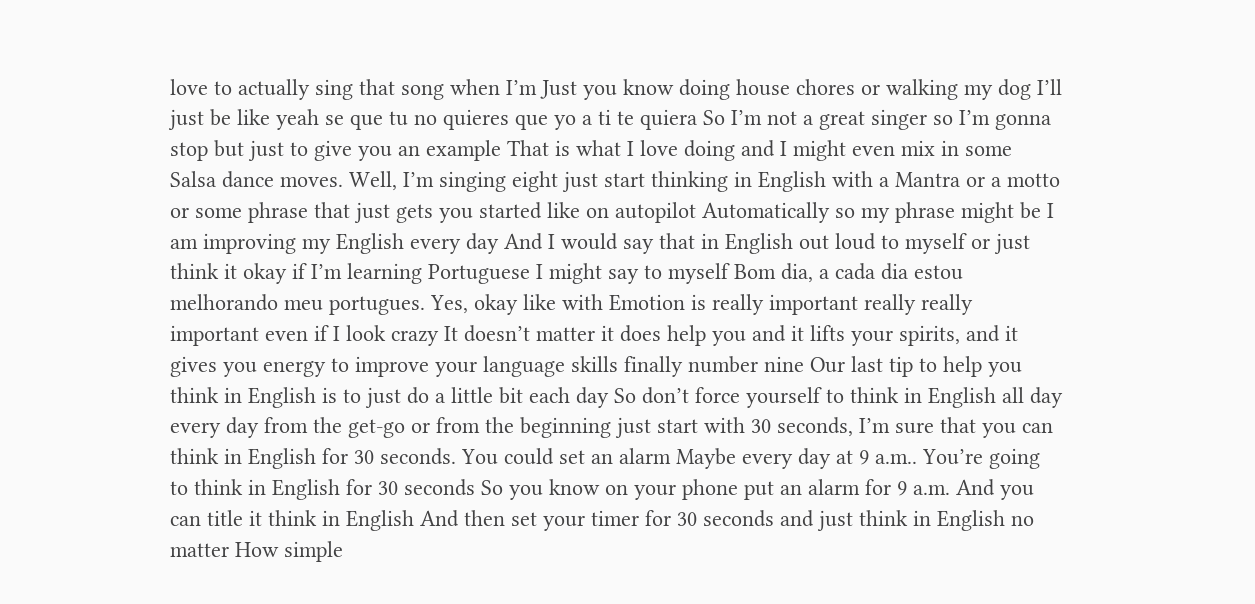love to actually sing that song when I’m Just you know doing house chores or walking my dog I’ll just be like yeah se que tu no quieres que yo a ti te quiera So I’m not a great singer so I’m gonna stop but just to give you an example That is what I love doing and I might even mix in some Salsa dance moves. Well, I’m singing eight just start thinking in English with a Mantra or a motto or some phrase that just gets you started like on autopilot Automatically so my phrase might be I am improving my English every day And I would say that in English out loud to myself or just think it okay if I’m learning Portuguese I might say to myself Bom dia, a cada dia estou melhorando meu portugues. Yes, okay like with Emotion is really important really really important even if I look crazy It doesn’t matter it does help you and it lifts your spirits, and it gives you energy to improve your language skills finally number nine Our last tip to help you think in English is to just do a little bit each day So don’t force yourself to think in English all day every day from the get-go or from the beginning just start with 30 seconds, I’m sure that you can think in English for 30 seconds. You could set an alarm Maybe every day at 9 a.m.. You’re going to think in English for 30 seconds So you know on your phone put an alarm for 9 a.m. And you can title it think in English And then set your timer for 30 seconds and just think in English no matter How simple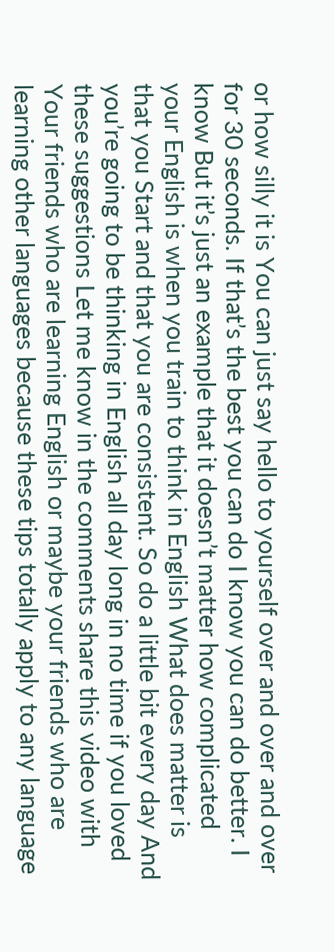or how silly it is You can just say hello to yourself over and over and over for 30 seconds. If that’s the best you can do I know you can do better. I know But it’s just an example that it doesn’t matter how complicated your English is when you train to think in English What does matter is that you Start and that you are consistent. So do a little bit every day And you’re going to be thinking in English all day long in no time if you loved these suggestions Let me know in the comments share this video with Your friends who are learning English or maybe your friends who are learning other languages because these tips totally apply to any language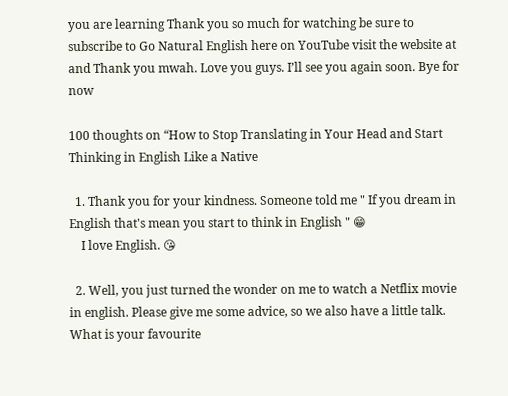you are learning Thank you so much for watching be sure to subscribe to Go Natural English here on YouTube visit the website at and Thank you mwah. Love you guys. I’ll see you again soon. Bye for now

100 thoughts on “How to Stop Translating in Your Head and Start Thinking in English Like a Native

  1. Thank you for your kindness. Someone told me " If you dream in English that's mean you start to think in English " 😁
    I love English. 😘

  2. Well, you just turned the wonder on me to watch a Netflix movie in english. Please give me some advice, so we also have a little talk. What is your favourite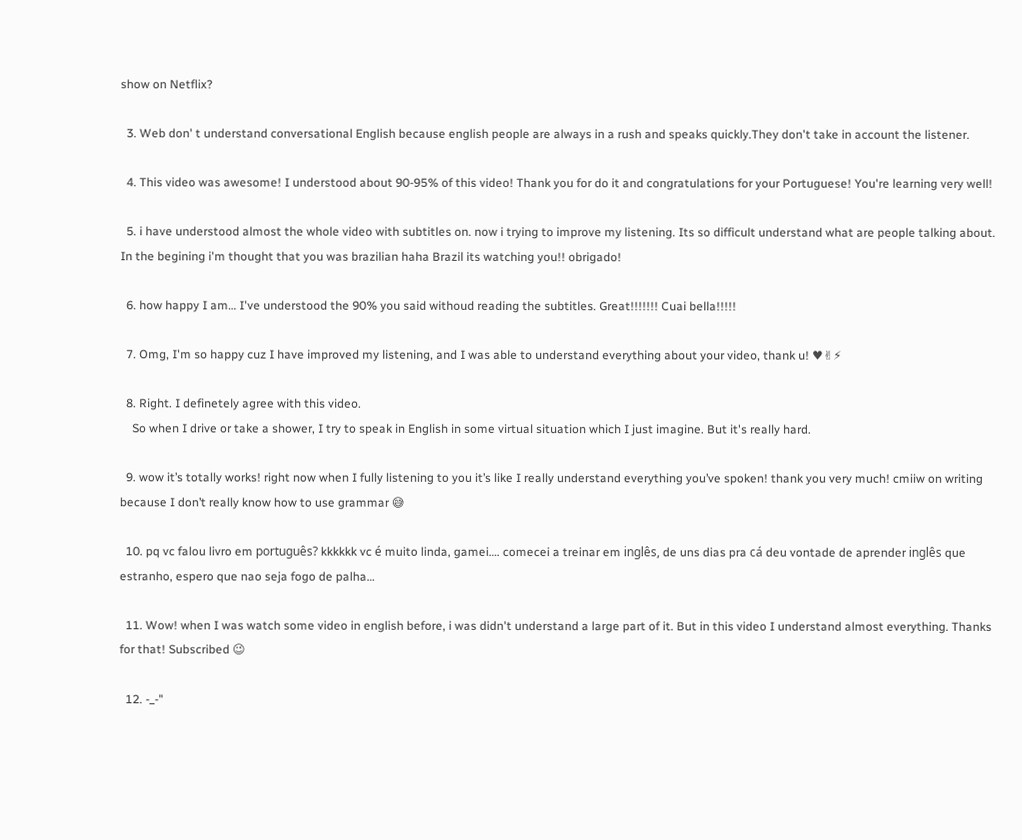show on Netflix?

  3. Web don' t understand conversational English because english people are always in a rush and speaks quickly.They don't take in account the listener.

  4. This video was awesome! I understood about 90-95% of this video! Thank you for do it and congratulations for your Portuguese! You're learning very well!

  5. i have understood almost the whole video with subtitles on. now i trying to improve my listening. Its so difficult understand what are people talking about. In the begining i'm thought that you was brazilian haha Brazil its watching you!! obrigado!

  6. how happy I am… I've understood the 90% you said withoud reading the subtitles. Great!!!!!!! Cuai bella!!!!!

  7. Omg, I'm so happy cuz I have improved my listening, and I was able to understand everything about your video, thank u! ♥✌⚡

  8. Right. I definetely agree with this video.
    So when I drive or take a shower, I try to speak in English in some virtual situation which I just imagine. But it's really hard.

  9. wow it’s totally works! right now when I fully listening to you it’s like I really understand everything you’ve spoken! thank you very much! cmiiw on writing because I don’t really know how to use grammar 😅

  10. pq vc falou livro em português? kkkkkk vc é muito linda, gamei…. comecei a treinar em inglês, de uns dias pra cá deu vontade de aprender inglês que estranho, espero que nao seja fogo de palha…

  11. Wow! when I was watch some video in english before, i was didn't understand a large part of it. But in this video I understand almost everything. Thanks for that! Subscribed 😉

  12. -_-"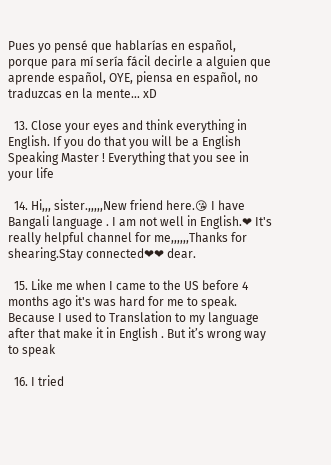Pues yo pensé que hablarías en español, porque para mí sería fácil decirle a alguien que aprende español, OYE, piensa en español, no traduzcas en la mente… xD

  13. Close your eyes and think everything in English. If you do that you will be a English Speaking Master ! Everything that you see in your life

  14. Hi,,, sister.,,,,,New friend here.😘 I have Bangali language . I am not well in English.❤ It's really helpful channel for me,,,,,,Thanks for shearing.Stay connected❤❤ dear.

  15. Like me when I came to the US before 4 months ago it's was hard for me to speak. Because I used to Translation to my language after that make it in English . But it’s wrong way to speak

  16. I tried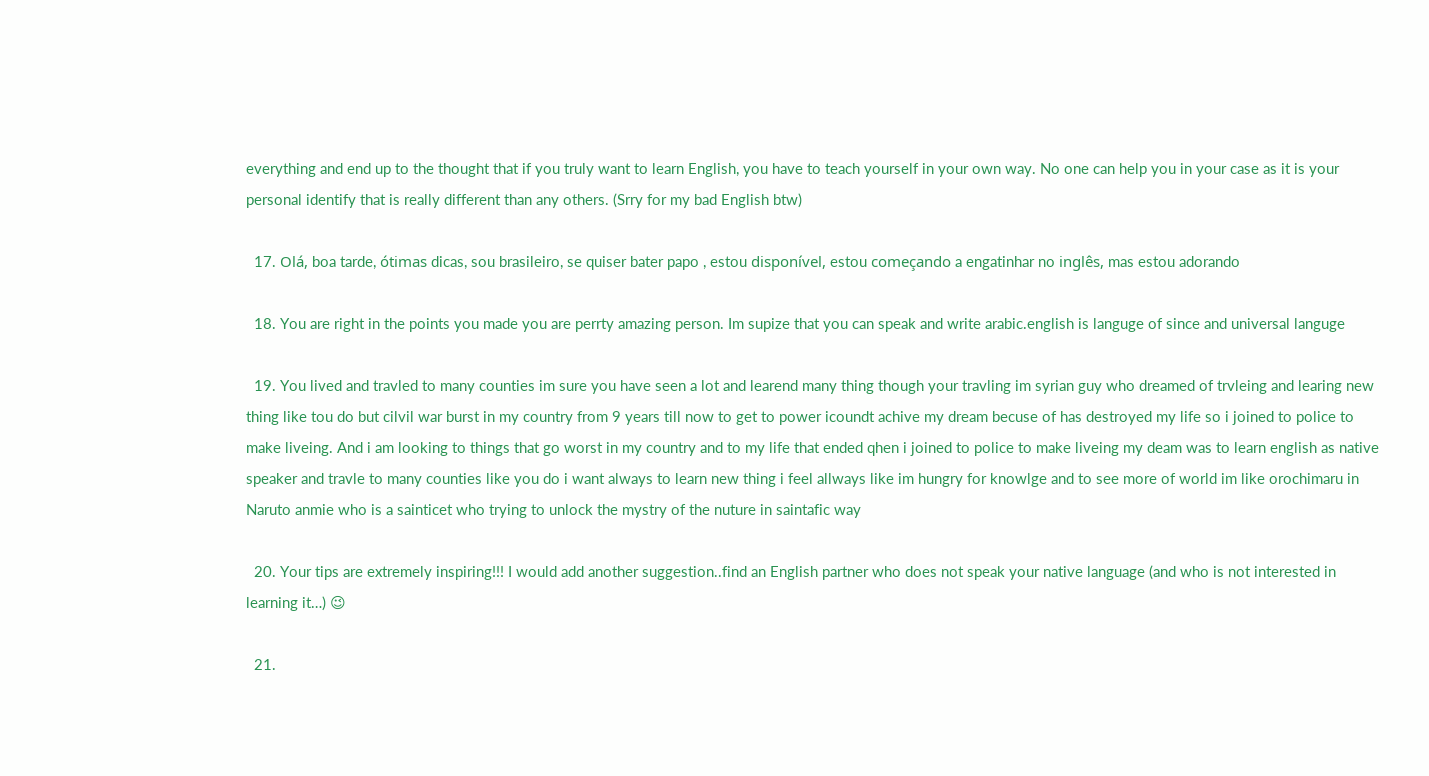everything and end up to the thought that if you truly want to learn English, you have to teach yourself in your own way. No one can help you in your case as it is your personal identify that is really different than any others. (Srry for my bad English btw)

  17. Olá, boa tarde, ótimas dicas, sou brasileiro, se quiser bater papo , estou disponível, estou começando a engatinhar no inglês, mas estou adorando

  18. You are right in the points you made you are perrty amazing person. Im supize that you can speak and write arabic.english is languge of since and universal languge

  19. You lived and travled to many counties im sure you have seen a lot and learend many thing though your travling im syrian guy who dreamed of trvleing and learing new thing like tou do but cilvil war burst in my country from 9 years till now to get to power icoundt achive my dream becuse of has destroyed my life so i joined to police to make liveing. And i am looking to things that go worst in my country and to my life that ended qhen i joined to police to make liveing my deam was to learn english as native speaker and travle to many counties like you do i want always to learn new thing i feel allways like im hungry for knowlge and to see more of world im like orochimaru in Naruto anmie who is a sainticet who trying to unlock the mystry of the nuture in saintafic way

  20. Your tips are extremely inspiring!!! I would add another suggestion..find an English partner who does not speak your native language (and who is not interested in learning it…) 😉

  21.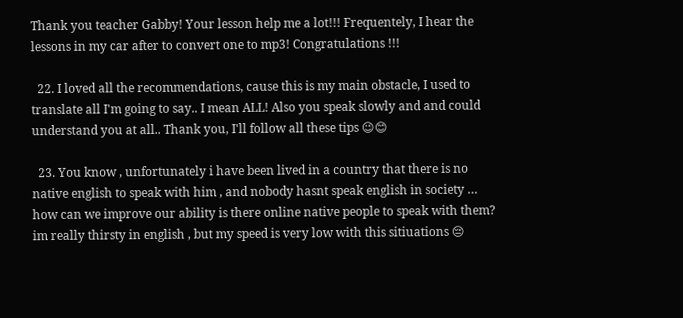Thank you teacher Gabby! Your lesson help me a lot!!! Frequentely, I hear the lessons in my car after to convert one to mp3! Congratulations !!!

  22. I loved all the recommendations, cause this is my main obstacle, I used to translate all I'm going to say.. I mean ALL! Also you speak slowly and and could understand you at all.. Thank you, I'll follow all these tips 😉😊

  23. You know , unfortunately i have been lived in a country that there is no native english to speak with him , and nobody hasnt speak english in society … how can we improve our ability is there online native people to speak with them? im really thirsty in english , but my speed is very low with this sitiuations 😔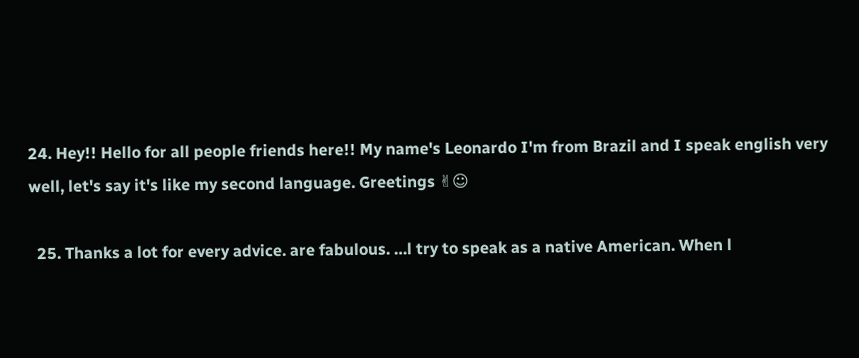24. Hey!! Hello for all people friends here!! My name's Leonardo I'm from Brazil and I speak english very well, let's say it's like my second language. Greetings ✌☺

  25. Thanks a lot for every advice. are fabulous. …l try to speak as a native American. When l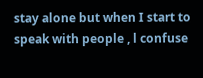stay alone but when I start to speak with people , l confuse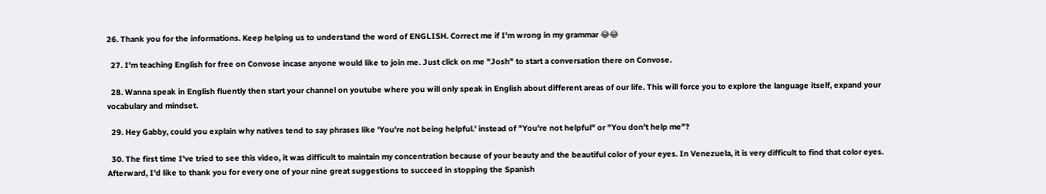26. Thank you for the informations. Keep helping us to understand the word of ENGLISH. Correct me if I'm wrong in my grammar 😂😂

  27. I'm teaching English for free on Convose incase anyone would like to join me. Just click on me "Josh" to start a conversation there on Convose.

  28. Wanna speak in English fluently then start your channel on youtube where you will only speak in English about different areas of our life. This will force you to explore the language itself, expand your vocabulary and mindset.

  29. Hey Gabby, could you explain why natives tend to say phrases like 'You're not being helpful.' instead of "You're not helpful" or "You don't help me"?

  30. The first time I've tried to see this video, it was difficult to maintain my concentration because of your beauty and the beautiful color of your eyes. In Venezuela, it is very difficult to find that color eyes. Afterward, I'd like to thank you for every one of your nine great suggestions to succeed in stopping the Spanish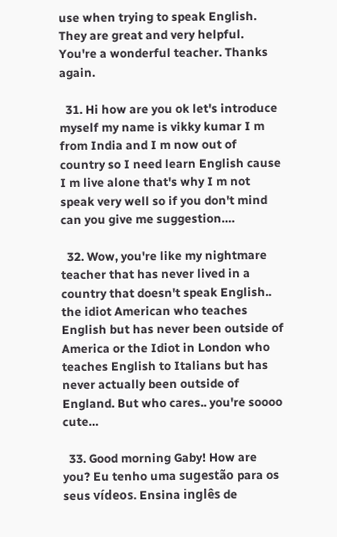use when trying to speak English. They are great and very helpful. You're a wonderful teacher. Thanks again.

  31. Hi how are you ok let's introduce myself my name is vikky kumar I m from India and I m now out of country so I need learn English cause I m live alone that's why I m not speak very well so if you don't mind can you give me suggestion….

  32. Wow, you're like my nightmare teacher that has never lived in a country that doesn't speak English.. the idiot American who teaches English but has never been outside of America or the Idiot in London who teaches English to Italians but has never actually been outside of England. But who cares.. you're soooo cute…

  33. Good morning Gaby! How are you? Eu tenho uma sugestão para os seus vídeos. Ensina inglês de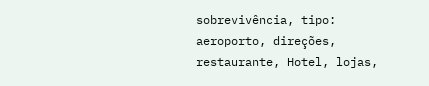sobrevivência, tipo: aeroporto, direções, restaurante, Hotel, lojas,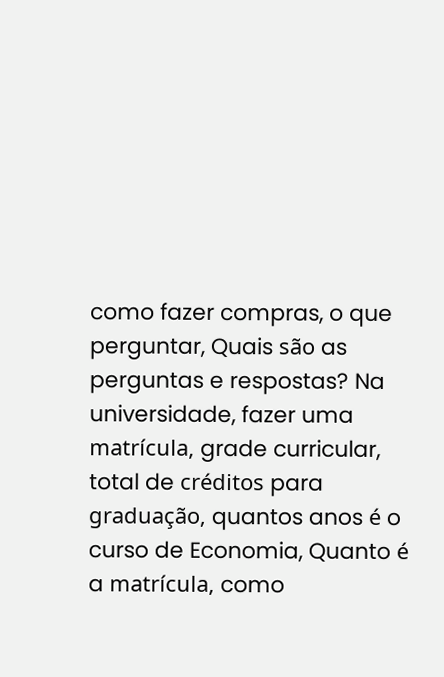como fazer compras, o que perguntar, Quais são as perguntas e respostas? Na universidade, fazer uma matrícula, grade curricular, total de créditos para graduação, quantos anos é o curso de Economia, Quanto é a matrícula, como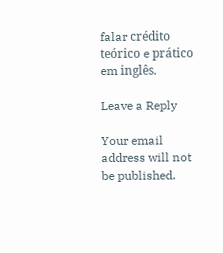falar crédito teórico e prático em inglês.

Leave a Reply

Your email address will not be published.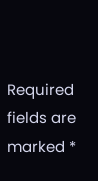Required fields are marked *